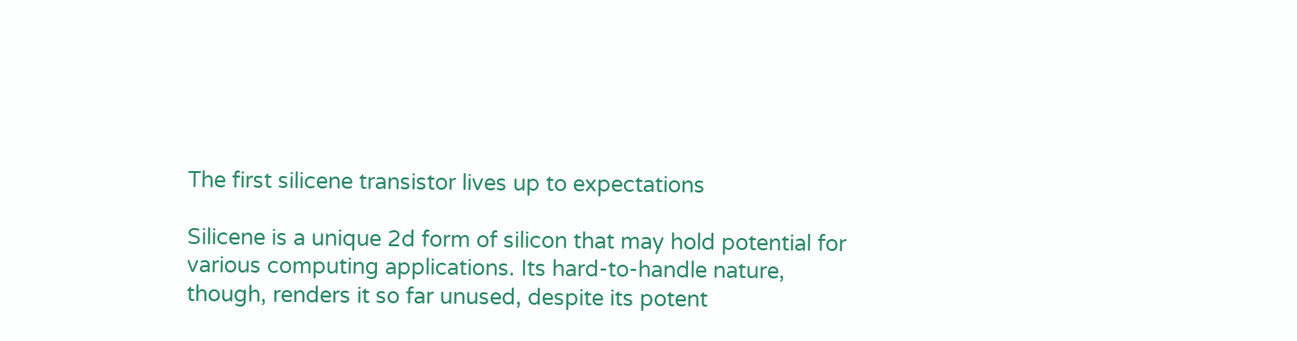The first silicene transistor lives up to expectations

Silicene is a unique 2d form of silicon that may hold potential for various computing applications. Its hard-to-handle nature, though, renders it so far unused, despite its potent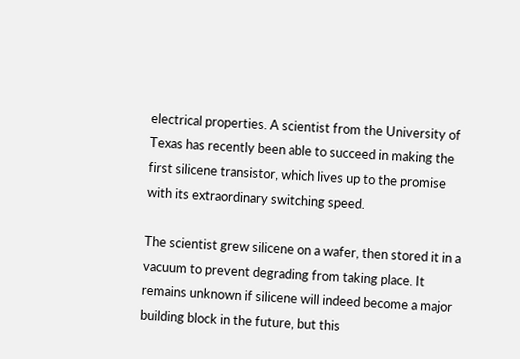electrical properties. A scientist from the University of Texas has recently been able to succeed in making the first silicene transistor, which lives up to the promise with its extraordinary switching speed.

The scientist grew silicene on a wafer, then stored it in a vacuum to prevent degrading from taking place. It remains unknown if silicene will indeed become a major building block in the future, but this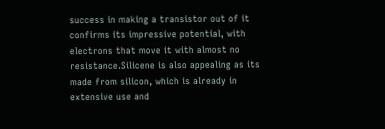success in making a transistor out of it confirms its impressive potential, with electrons that move it with almost no resistance.Silicene is also appealing as its made from silicon, which is already in extensive use and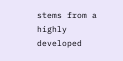stems from a highly developed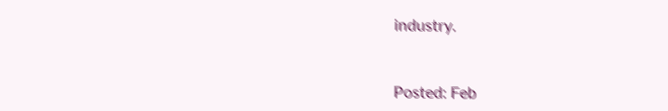industry.


Posted: Feb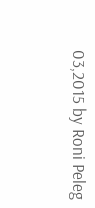03,2015 by Roni Peleg